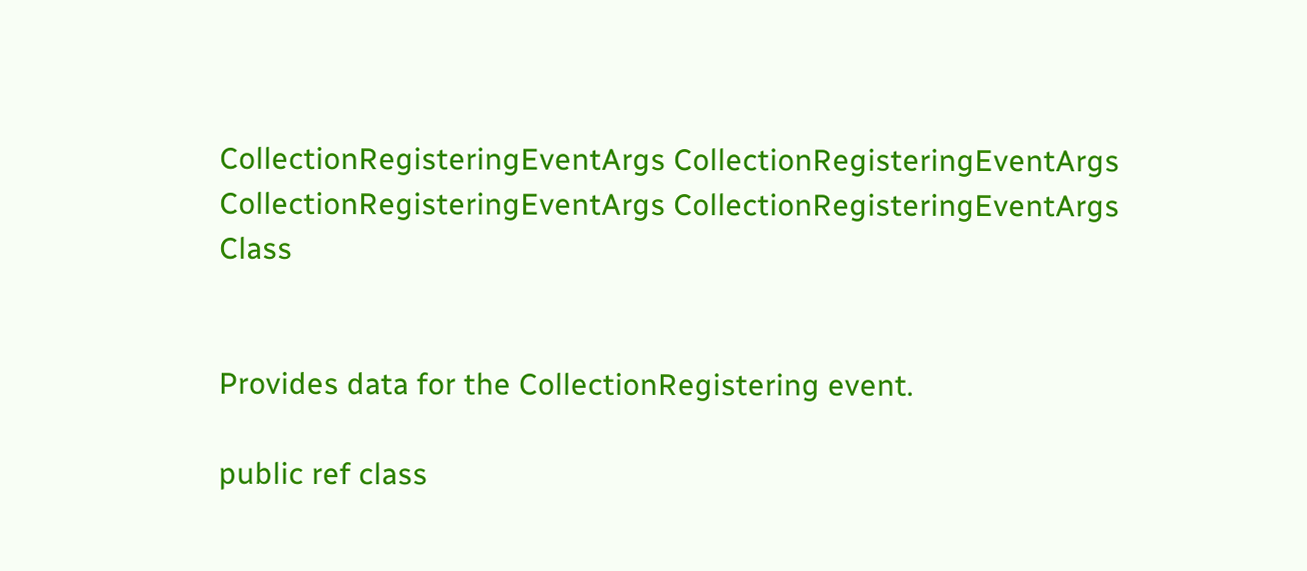CollectionRegisteringEventArgs CollectionRegisteringEventArgs CollectionRegisteringEventArgs CollectionRegisteringEventArgs Class


Provides data for the CollectionRegistering event.

public ref class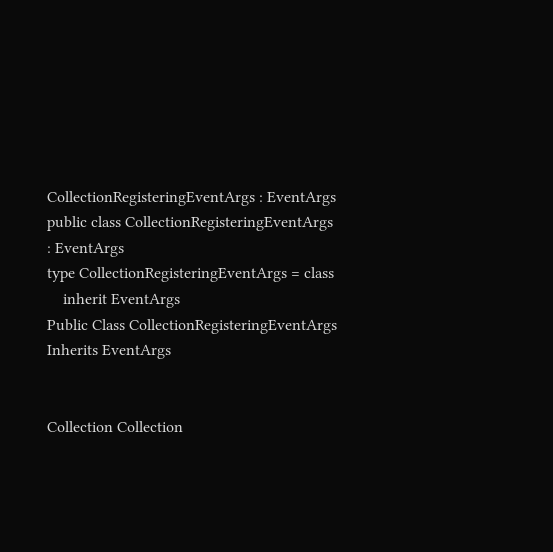CollectionRegisteringEventArgs : EventArgs
public class CollectionRegisteringEventArgs : EventArgs
type CollectionRegisteringEventArgs = class
    inherit EventArgs
Public Class CollectionRegisteringEventArgs
Inherits EventArgs


Collection Collection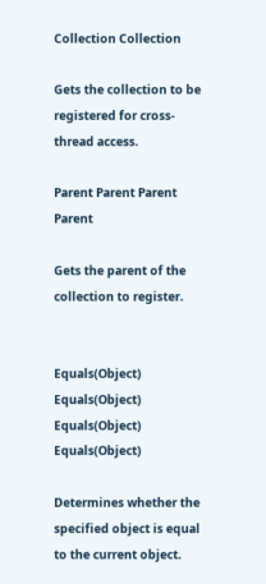Collection Collection

Gets the collection to be registered for cross-thread access.

Parent Parent Parent Parent

Gets the parent of the collection to register.


Equals(Object) Equals(Object) Equals(Object) Equals(Object)

Determines whether the specified object is equal to the current object.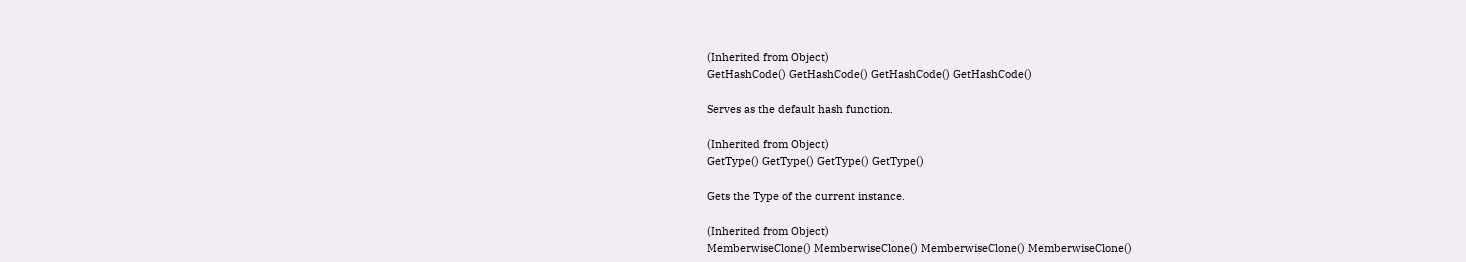(Inherited from Object)
GetHashCode() GetHashCode() GetHashCode() GetHashCode()

Serves as the default hash function.

(Inherited from Object)
GetType() GetType() GetType() GetType()

Gets the Type of the current instance.

(Inherited from Object)
MemberwiseClone() MemberwiseClone() MemberwiseClone() MemberwiseClone()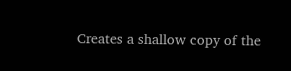Creates a shallow copy of the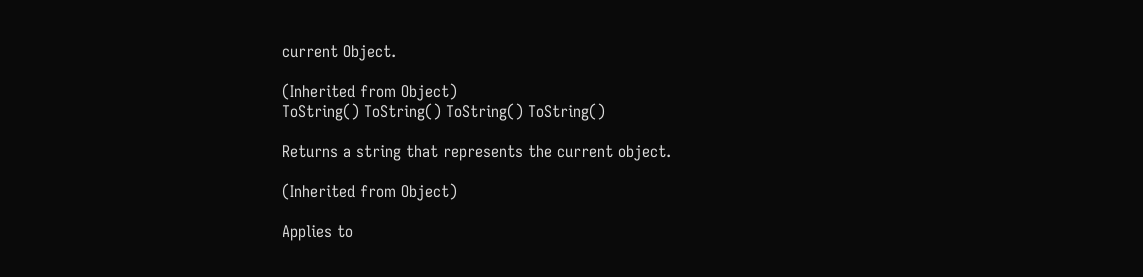current Object.

(Inherited from Object)
ToString() ToString() ToString() ToString()

Returns a string that represents the current object.

(Inherited from Object)

Applies to